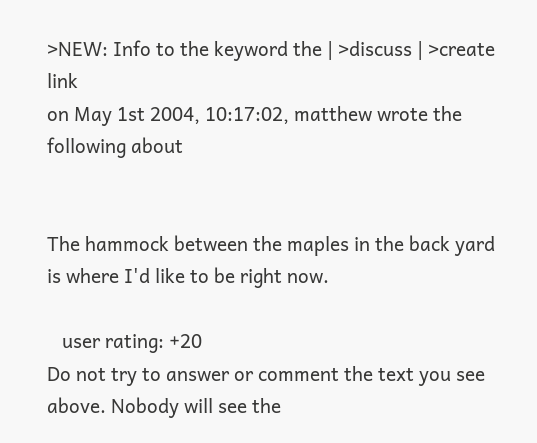>NEW: Info to the keyword the | >discuss | >create link
on May 1st 2004, 10:17:02, matthew wrote the following about


The hammock between the maples in the back yard is where I'd like to be right now.

   user rating: +20
Do not try to answer or comment the text you see above. Nobody will see the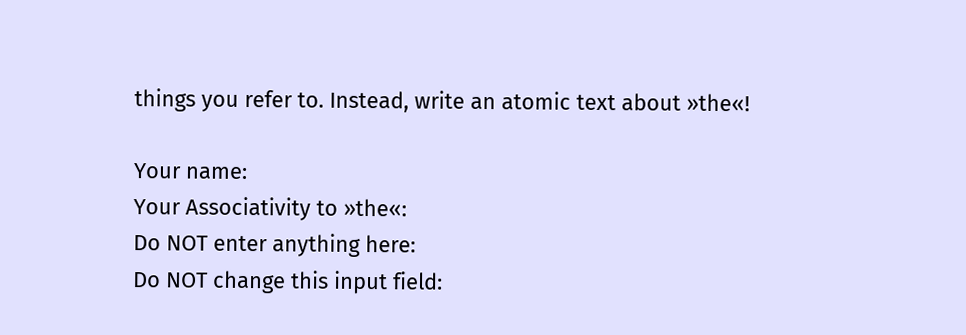things you refer to. Instead, write an atomic text about »the«!

Your name:
Your Associativity to »the«:
Do NOT enter anything here:
Do NOT change this input field: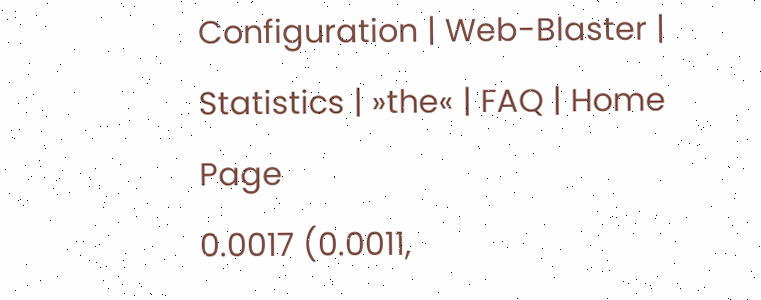Configuration | Web-Blaster | Statistics | »the« | FAQ | Home Page
0.0017 (0.0011,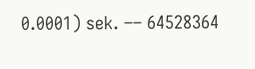0.0001) sek. –– 64528364